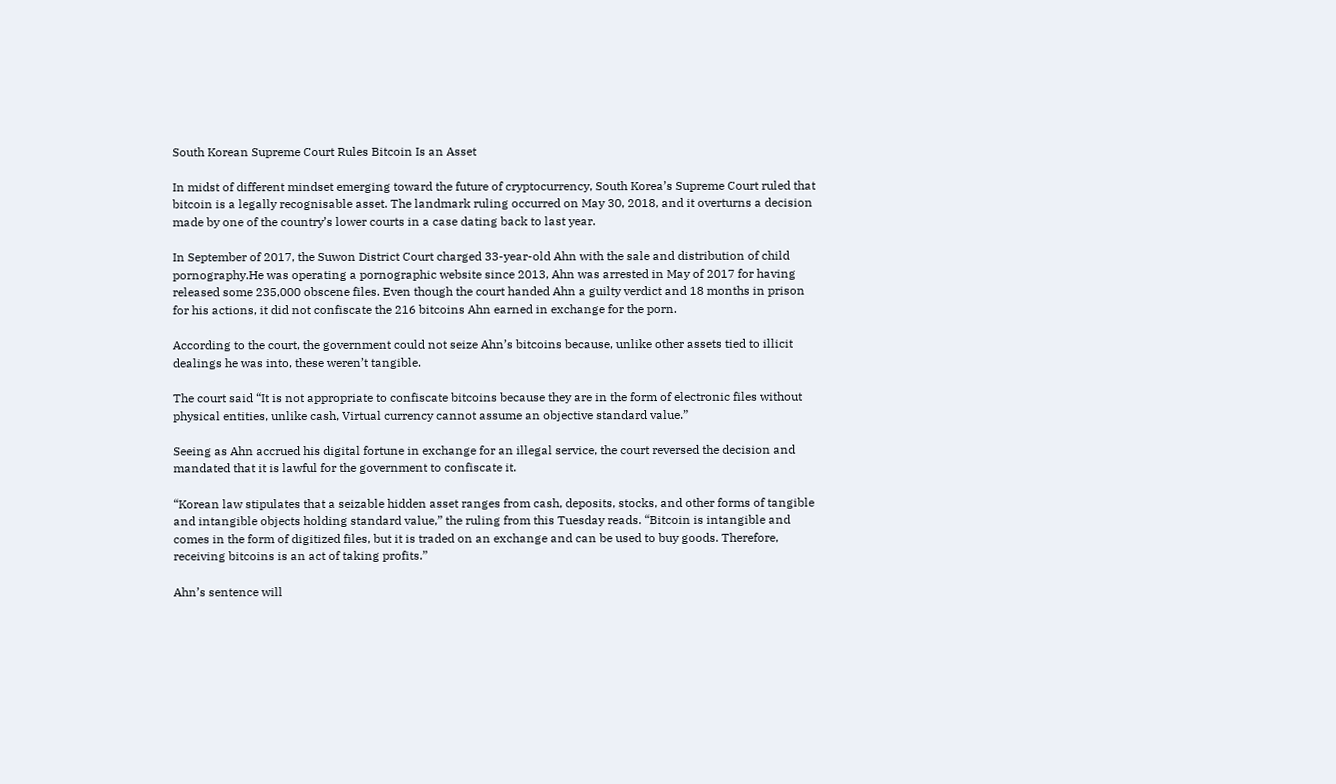South Korean Supreme Court Rules Bitcoin Is an Asset

In midst of different mindset emerging toward the future of cryptocurrency, South Korea’s Supreme Court ruled that bitcoin is a legally recognisable asset. The landmark ruling occurred on May 30, 2018, and it overturns a decision made by one of the country’s lower courts in a case dating back to last year.

In September of 2017, the Suwon District Court charged 33-year-old Ahn with the sale and distribution of child pornography.He was operating a pornographic website since 2013, Ahn was arrested in May of 2017 for having released some 235,000 obscene files. Even though the court handed Ahn a guilty verdict and 18 months in prison for his actions, it did not confiscate the 216 bitcoins Ahn earned in exchange for the porn.

According to the court, the government could not seize Ahn’s bitcoins because, unlike other assets tied to illicit dealings he was into, these weren’t tangible.

The court said “It is not appropriate to confiscate bitcoins because they are in the form of electronic files without physical entities, unlike cash, Virtual currency cannot assume an objective standard value.”

Seeing as Ahn accrued his digital fortune in exchange for an illegal service, the court reversed the decision and mandated that it is lawful for the government to confiscate it.

“Korean law stipulates that a seizable hidden asset ranges from cash, deposits, stocks, and other forms of tangible and intangible objects holding standard value,” the ruling from this Tuesday reads. “Bitcoin is intangible and comes in the form of digitized files, but it is traded on an exchange and can be used to buy goods. Therefore, receiving bitcoins is an act of taking profits.”

Ahn’s sentence will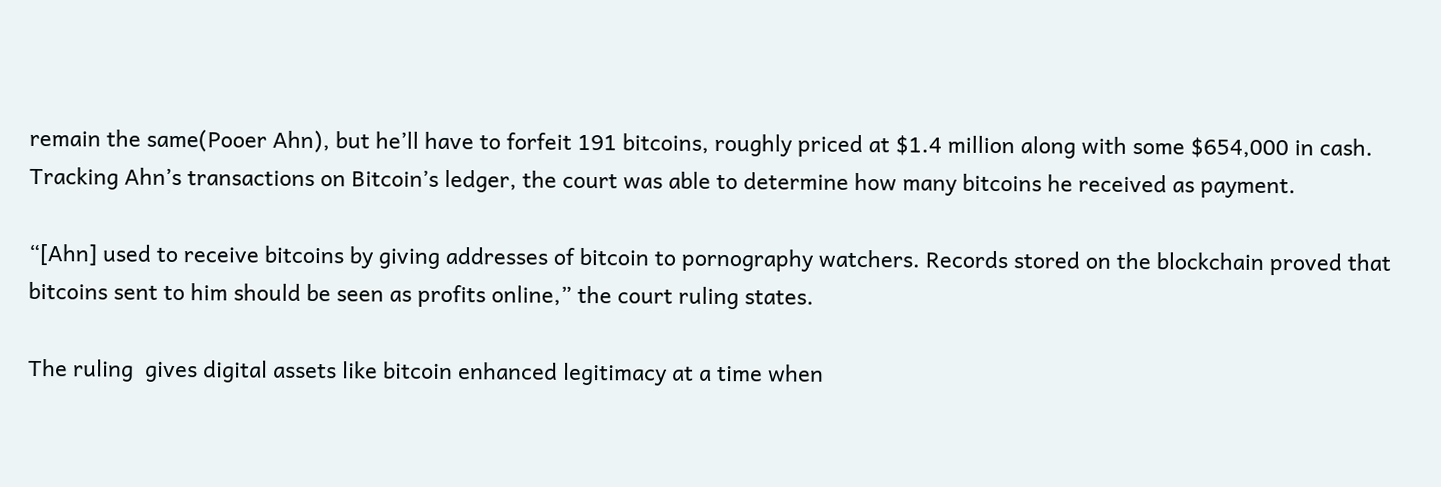remain the same(Pooer Ahn), but he’ll have to forfeit 191 bitcoins, roughly priced at $1.4 million along with some $654,000 in cash. Tracking Ahn’s transactions on Bitcoin’s ledger, the court was able to determine how many bitcoins he received as payment.

“[Ahn] used to receive bitcoins by giving addresses of bitcoin to pornography watchers. Records stored on the blockchain proved that bitcoins sent to him should be seen as profits online,” the court ruling states.

The ruling  gives digital assets like bitcoin enhanced legitimacy at a time when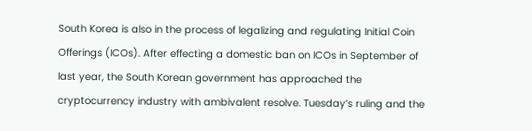South Korea is also in the process of legalizing and regulating Initial Coin Offerings (ICOs). After effecting a domestic ban on ICOs in September of last year, the South Korean government has approached the cryptocurrency industry with ambivalent resolve. Tuesday’s ruling and the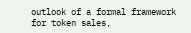outlook of a formal framework for token sales,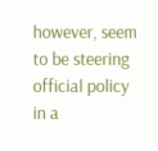however, seem to be steering official policy in a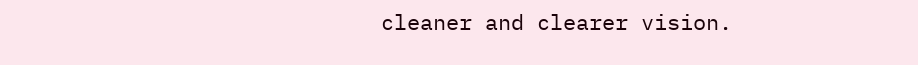cleaner and clearer vision.